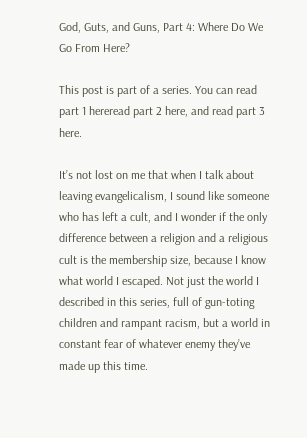God, Guts, and Guns, Part 4: Where Do We Go From Here?

This post is part of a series. You can read part 1 hereread part 2 here, and read part 3 here.

It’s not lost on me that when I talk about leaving evangelicalism, I sound like someone who has left a cult, and I wonder if the only difference between a religion and a religious cult is the membership size, because I know what world I escaped. Not just the world I described in this series, full of gun-toting children and rampant racism, but a world in constant fear of whatever enemy they’ve made up this time.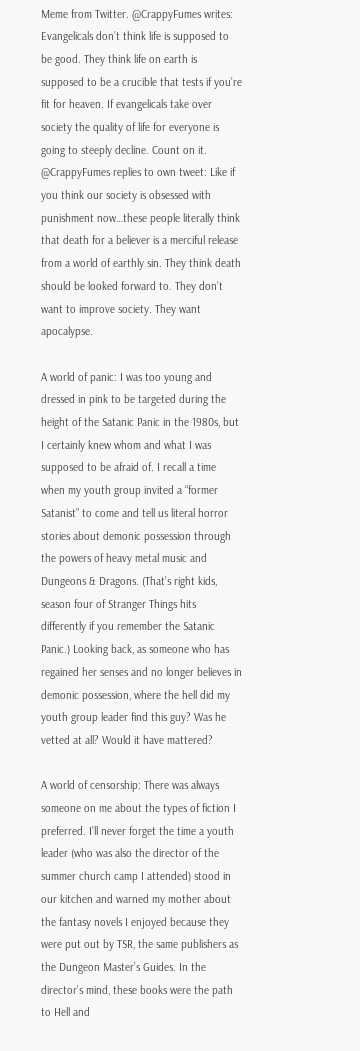Meme from Twitter. @CrappyFumes writes: Evangelicals don’t think life is supposed to be good. They think life on earth is supposed to be a crucible that tests if you’re fit for heaven. If evangelicals take over society the quality of life for everyone is going to steeply decline. Count on it. @CrappyFumes replies to own tweet: Like if you think our society is obsessed with punishment now…these people literally think that death for a believer is a merciful release from a world of earthly sin. They think death should be looked forward to. They don’t want to improve society. They want apocalypse.

A world of panic: I was too young and dressed in pink to be targeted during the height of the Satanic Panic in the 1980s, but I certainly knew whom and what I was supposed to be afraid of. I recall a time when my youth group invited a “former Satanist” to come and tell us literal horror stories about demonic possession through the powers of heavy metal music and Dungeons & Dragons. (That’s right kids, season four of Stranger Things hits differently if you remember the Satanic Panic.) Looking back, as someone who has regained her senses and no longer believes in demonic possession, where the hell did my youth group leader find this guy? Was he vetted at all? Would it have mattered?

A world of censorship: There was always someone on me about the types of fiction I preferred. I’ll never forget the time a youth leader (who was also the director of the summer church camp I attended) stood in our kitchen and warned my mother about the fantasy novels I enjoyed because they were put out by TSR, the same publishers as the Dungeon Master’s Guides. In the director’s mind, these books were the path to Hell and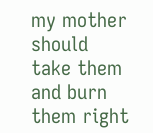my mother should take them and burn them right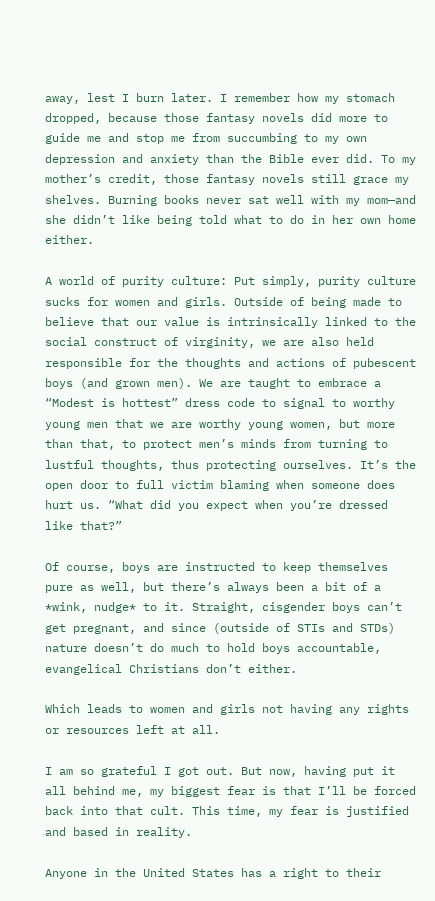away, lest I burn later. I remember how my stomach dropped, because those fantasy novels did more to guide me and stop me from succumbing to my own depression and anxiety than the Bible ever did. To my mother’s credit, those fantasy novels still grace my shelves. Burning books never sat well with my mom—and she didn’t like being told what to do in her own home either.

A world of purity culture: Put simply, purity culture sucks for women and girls. Outside of being made to believe that our value is intrinsically linked to the social construct of virginity, we are also held responsible for the thoughts and actions of pubescent boys (and grown men). We are taught to embrace a “Modest is hottest” dress code to signal to worthy young men that we are worthy young women, but more than that, to protect men’s minds from turning to lustful thoughts, thus protecting ourselves. It’s the open door to full victim blaming when someone does hurt us. “What did you expect when you’re dressed like that?”

Of course, boys are instructed to keep themselves pure as well, but there’s always been a bit of a *wink, nudge* to it. Straight, cisgender boys can’t get pregnant, and since (outside of STIs and STDs) nature doesn’t do much to hold boys accountable, evangelical Christians don’t either.

Which leads to women and girls not having any rights or resources left at all.

I am so grateful I got out. But now, having put it all behind me, my biggest fear is that I’ll be forced back into that cult. This time, my fear is justified and based in reality.

Anyone in the United States has a right to their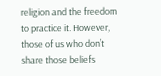religion and the freedom to practice it. However, those of us who don’t share those beliefs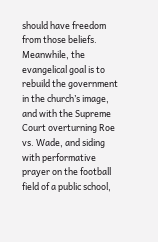should have freedom from those beliefs. Meanwhile, the evangelical goal is to rebuild the government in the church’s image, and with the Supreme Court overturning Roe vs. Wade, and siding with performative prayer on the football field of a public school,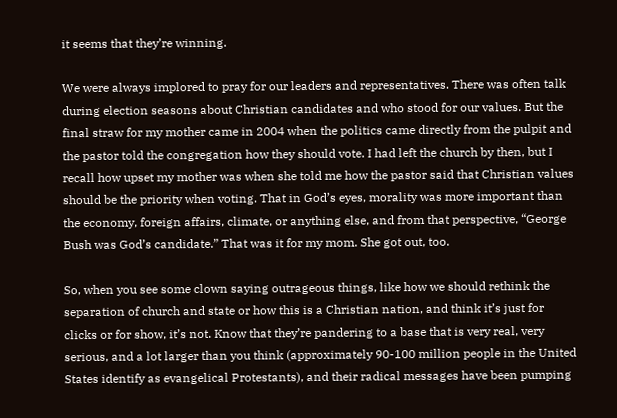it seems that they’re winning.

We were always implored to pray for our leaders and representatives. There was often talk during election seasons about Christian candidates and who stood for our values. But the final straw for my mother came in 2004 when the politics came directly from the pulpit and the pastor told the congregation how they should vote. I had left the church by then, but I recall how upset my mother was when she told me how the pastor said that Christian values should be the priority when voting. That in God’s eyes, morality was more important than the economy, foreign affairs, climate, or anything else, and from that perspective, “George Bush was God’s candidate.” That was it for my mom. She got out, too.

So, when you see some clown saying outrageous things, like how we should rethink the separation of church and state or how this is a Christian nation, and think it’s just for clicks or for show, it’s not. Know that they’re pandering to a base that is very real, very serious, and a lot larger than you think (approximately 90-100 million people in the United States identify as evangelical Protestants), and their radical messages have been pumping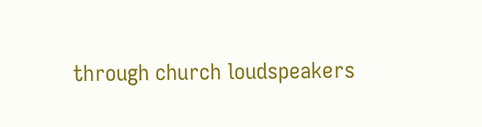through church loudspeakers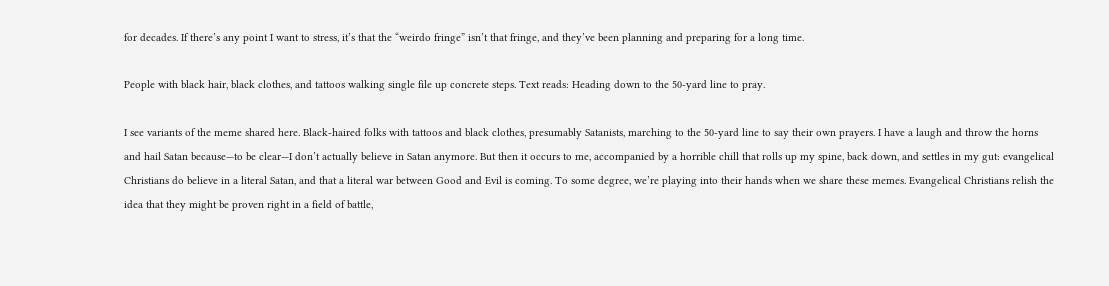for decades. If there’s any point I want to stress, it’s that the “weirdo fringe” isn’t that fringe, and they’ve been planning and preparing for a long time.

People with black hair, black clothes, and tattoos walking single file up concrete steps. Text reads: Heading down to the 50-yard line to pray.

I see variants of the meme shared here. Black-haired folks with tattoos and black clothes, presumably Satanists, marching to the 50-yard line to say their own prayers. I have a laugh and throw the horns and hail Satan because—to be clear—I don’t actually believe in Satan anymore. But then it occurs to me, accompanied by a horrible chill that rolls up my spine, back down, and settles in my gut: evangelical Christians do believe in a literal Satan, and that a literal war between Good and Evil is coming. To some degree, we’re playing into their hands when we share these memes. Evangelical Christians relish the idea that they might be proven right in a field of battle,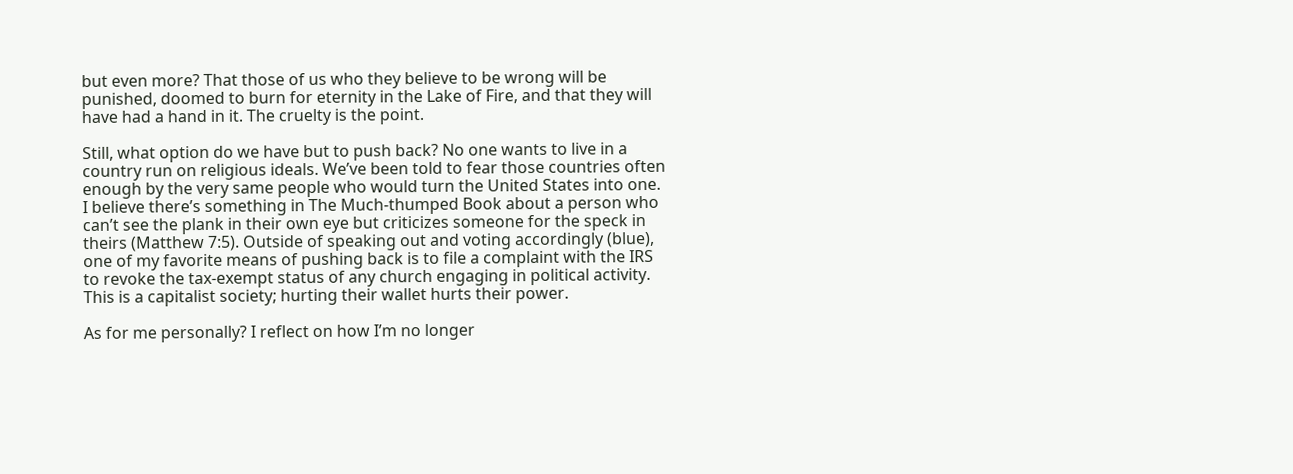but even more? That those of us who they believe to be wrong will be punished, doomed to burn for eternity in the Lake of Fire, and that they will have had a hand in it. The cruelty is the point.

Still, what option do we have but to push back? No one wants to live in a country run on religious ideals. We’ve been told to fear those countries often enough by the very same people who would turn the United States into one. I believe there’s something in The Much-thumped Book about a person who can’t see the plank in their own eye but criticizes someone for the speck in theirs (Matthew 7:5). Outside of speaking out and voting accordingly (blue), one of my favorite means of pushing back is to file a complaint with the IRS to revoke the tax-exempt status of any church engaging in political activity. This is a capitalist society; hurting their wallet hurts their power.

As for me personally? I reflect on how I’m no longer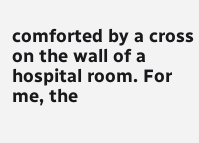comforted by a cross on the wall of a hospital room. For me, the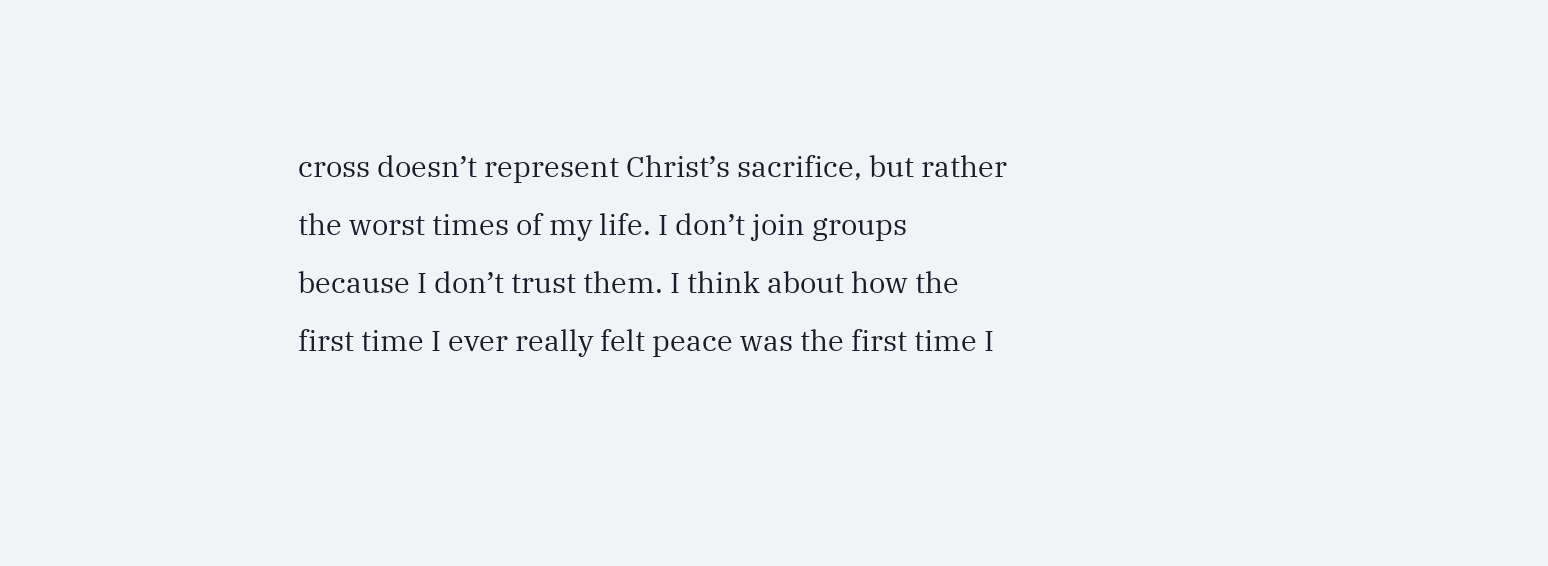cross doesn’t represent Christ’s sacrifice, but rather the worst times of my life. I don’t join groups because I don’t trust them. I think about how the first time I ever really felt peace was the first time I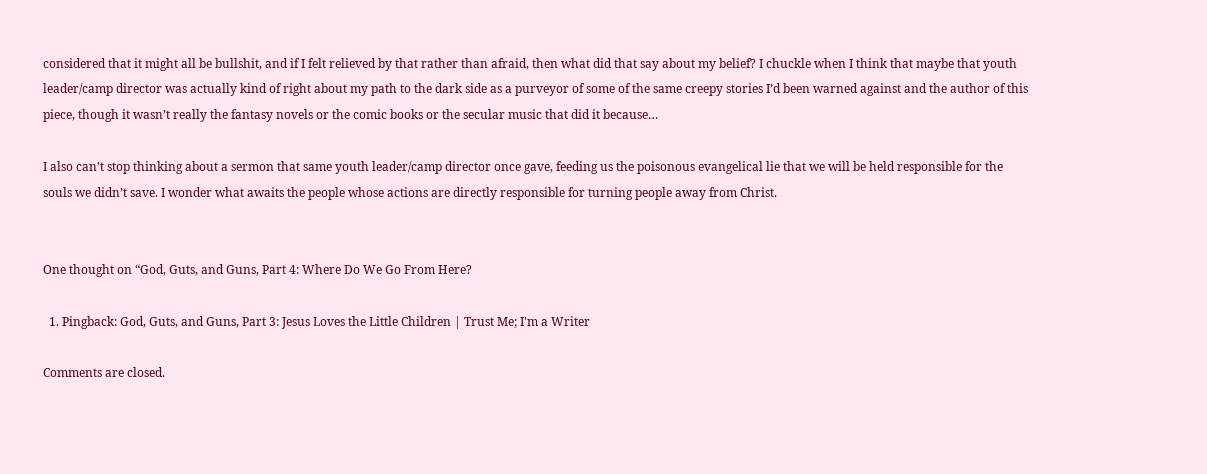considered that it might all be bullshit, and if I felt relieved by that rather than afraid, then what did that say about my belief? I chuckle when I think that maybe that youth leader/camp director was actually kind of right about my path to the dark side as a purveyor of some of the same creepy stories I’d been warned against and the author of this piece, though it wasn’t really the fantasy novels or the comic books or the secular music that did it because…

I also can’t stop thinking about a sermon that same youth leader/camp director once gave, feeding us the poisonous evangelical lie that we will be held responsible for the souls we didn’t save. I wonder what awaits the people whose actions are directly responsible for turning people away from Christ.


One thought on “God, Guts, and Guns, Part 4: Where Do We Go From Here?

  1. Pingback: God, Guts, and Guns, Part 3: Jesus Loves the Little Children | Trust Me; I'm a Writer

Comments are closed.